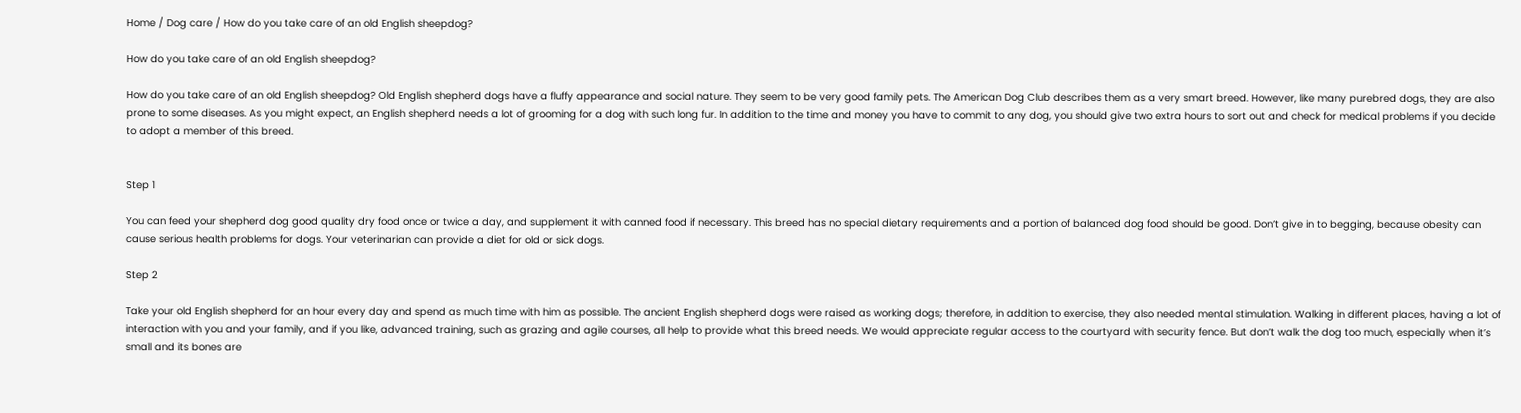Home / Dog care / How do you take care of an old English sheepdog?

How do you take care of an old English sheepdog?

How do you take care of an old English sheepdog? Old English shepherd dogs have a fluffy appearance and social nature. They seem to be very good family pets. The American Dog Club describes them as a very smart breed. However, like many purebred dogs, they are also prone to some diseases. As you might expect, an English shepherd needs a lot of grooming for a dog with such long fur. In addition to the time and money you have to commit to any dog, you should give two extra hours to sort out and check for medical problems if you decide to adopt a member of this breed.


Step 1

You can feed your shepherd dog good quality dry food once or twice a day, and supplement it with canned food if necessary. This breed has no special dietary requirements and a portion of balanced dog food should be good. Don’t give in to begging, because obesity can cause serious health problems for dogs. Your veterinarian can provide a diet for old or sick dogs.

Step 2

Take your old English shepherd for an hour every day and spend as much time with him as possible. The ancient English shepherd dogs were raised as working dogs; therefore, in addition to exercise, they also needed mental stimulation. Walking in different places, having a lot of interaction with you and your family, and if you like, advanced training, such as grazing and agile courses, all help to provide what this breed needs. We would appreciate regular access to the courtyard with security fence. But don’t walk the dog too much, especially when it’s small and its bones are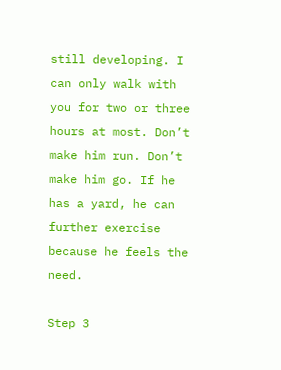still developing. I can only walk with you for two or three hours at most. Don’t make him run. Don’t make him go. If he has a yard, he can further exercise because he feels the need.

Step 3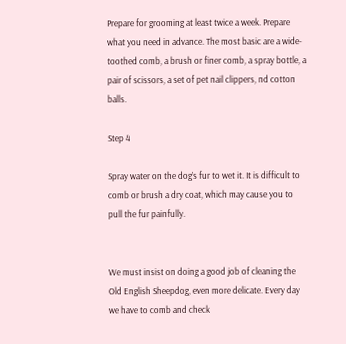Prepare for grooming at least twice a week. Prepare what you need in advance. The most basic are a wide-toothed comb, a brush or finer comb, a spray bottle, a pair of scissors, a set of pet nail clippers, nd cotton balls.

Step 4

Spray water on the dog’s fur to wet it. It is difficult to comb or brush a dry coat, which may cause you to pull the fur painfully.


We must insist on doing a good job of cleaning the Old English Sheepdog, even more delicate. Every day we have to comb and check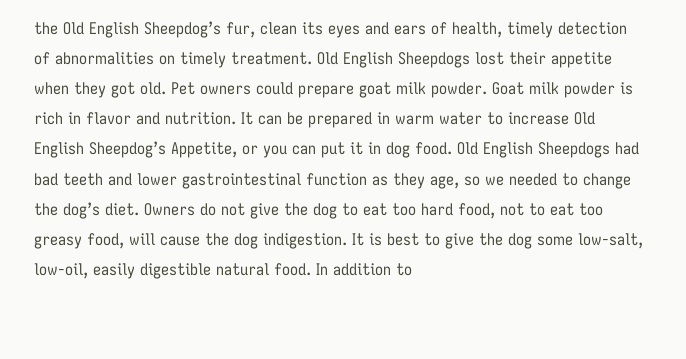the Old English Sheepdog’s fur, clean its eyes and ears of health, timely detection of abnormalities on timely treatment. Old English Sheepdogs lost their appetite when they got old. Pet owners could prepare goat milk powder. Goat milk powder is rich in flavor and nutrition. It can be prepared in warm water to increase Old English Sheepdog’s Appetite, or you can put it in dog food. Old English Sheepdogs had bad teeth and lower gastrointestinal function as they age, so we needed to change the dog’s diet. Owners do not give the dog to eat too hard food, not to eat too greasy food, will cause the dog indigestion. It is best to give the dog some low-salt, low-oil, easily digestible natural food. In addition to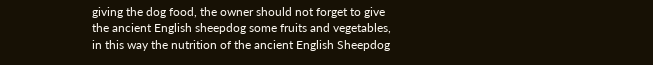giving the dog food, the owner should not forget to give the ancient English sheepdog some fruits and vegetables, in this way the nutrition of the ancient English Sheepdog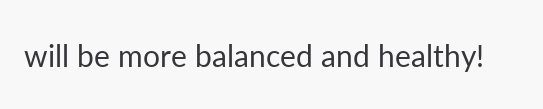will be more balanced and healthy!